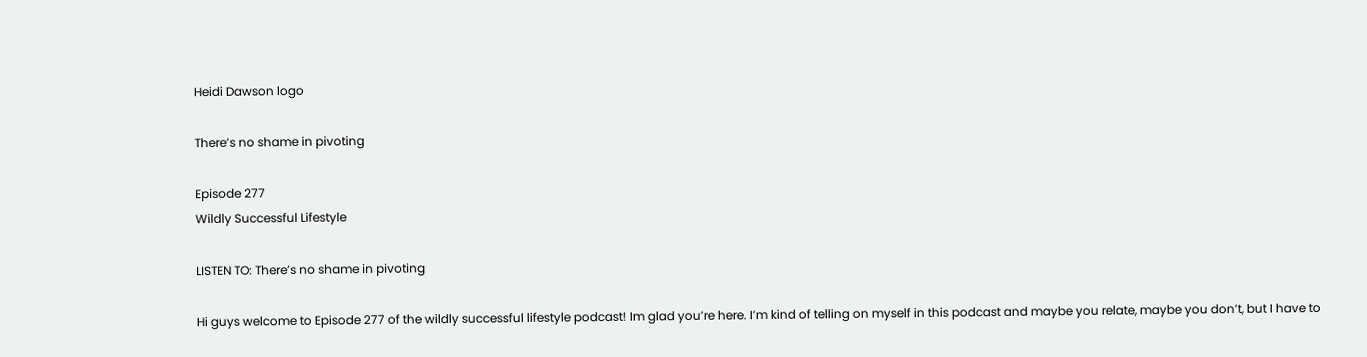Heidi Dawson logo

There’s no shame in pivoting

Episode 277
Wildly Successful Lifestyle

LISTEN TO: There’s no shame in pivoting

Hi guys welcome to Episode 277 of the wildly successful lifestyle podcast! Im glad you’re here. I’m kind of telling on myself in this podcast and maybe you relate, maybe you don’t, but I have to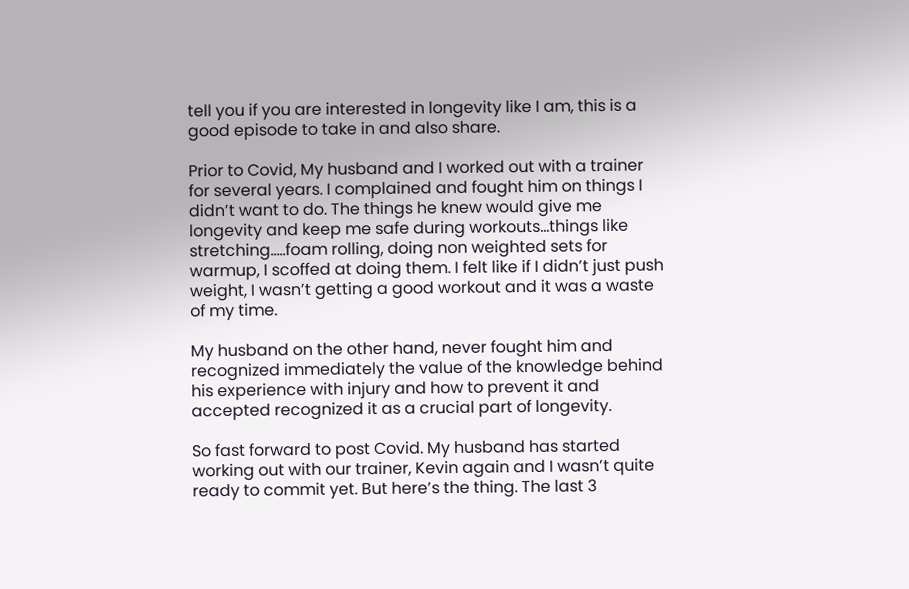tell you if you are interested in longevity like I am, this is a good episode to take in and also share.

Prior to Covid, My husband and I worked out with a trainer for several years. I complained and fought him on things I didn’t want to do. The things he knew would give me longevity and keep me safe during workouts…things like stretching…..foam rolling, doing non weighted sets for warmup, I scoffed at doing them. I felt like if I didn’t just push weight, I wasn’t getting a good workout and it was a waste of my time.

My husband on the other hand, never fought him and recognized immediately the value of the knowledge behind his experience with injury and how to prevent it and accepted recognized it as a crucial part of longevity.

So fast forward to post Covid. My husband has started working out with our trainer, Kevin again and I wasn’t quite ready to commit yet. But here’s the thing. The last 3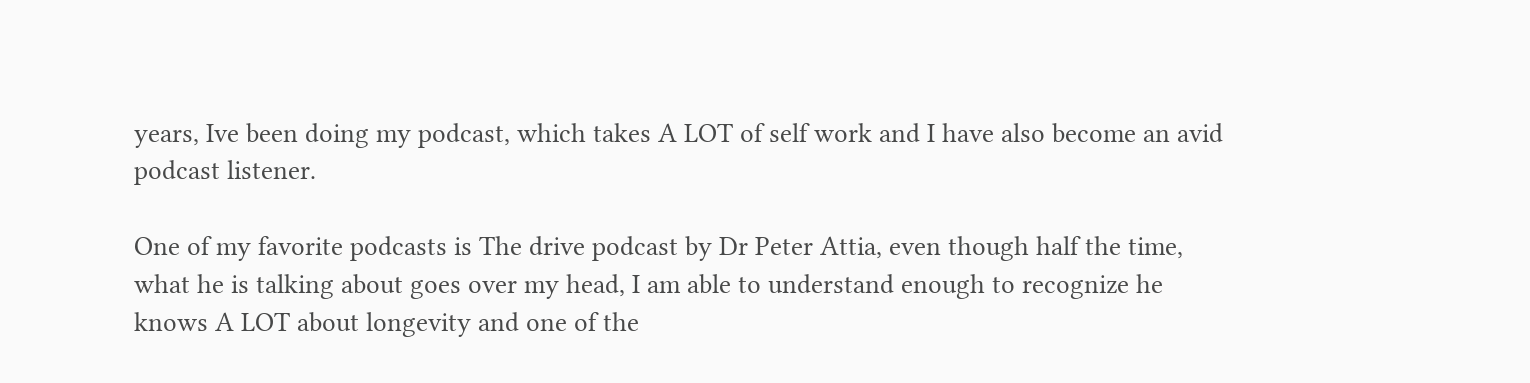years, Ive been doing my podcast, which takes A LOT of self work and I have also become an avid podcast listener.

One of my favorite podcasts is The drive podcast by Dr Peter Attia, even though half the time, what he is talking about goes over my head, I am able to understand enough to recognize he knows A LOT about longevity and one of the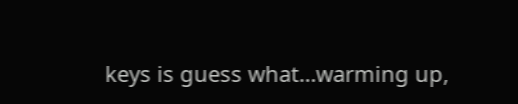keys is guess what…warming up,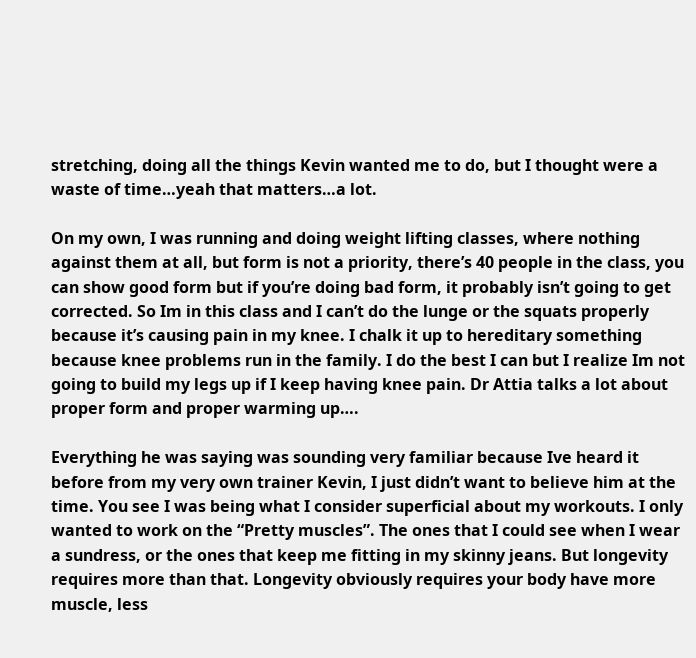stretching, doing all the things Kevin wanted me to do, but I thought were a waste of time…yeah that matters…a lot.

On my own, I was running and doing weight lifting classes, where nothing against them at all, but form is not a priority, there’s 40 people in the class, you can show good form but if you’re doing bad form, it probably isn’t going to get corrected. So Im in this class and I can’t do the lunge or the squats properly because it’s causing pain in my knee. I chalk it up to hereditary something because knee problems run in the family. I do the best I can but I realize Im not going to build my legs up if I keep having knee pain. Dr Attia talks a lot about proper form and proper warming up….

Everything he was saying was sounding very familiar because Ive heard it before from my very own trainer Kevin, I just didn’t want to believe him at the time. You see I was being what I consider superficial about my workouts. I only wanted to work on the “Pretty muscles”. The ones that I could see when I wear a sundress, or the ones that keep me fitting in my skinny jeans. But longevity requires more than that. Longevity obviously requires your body have more muscle, less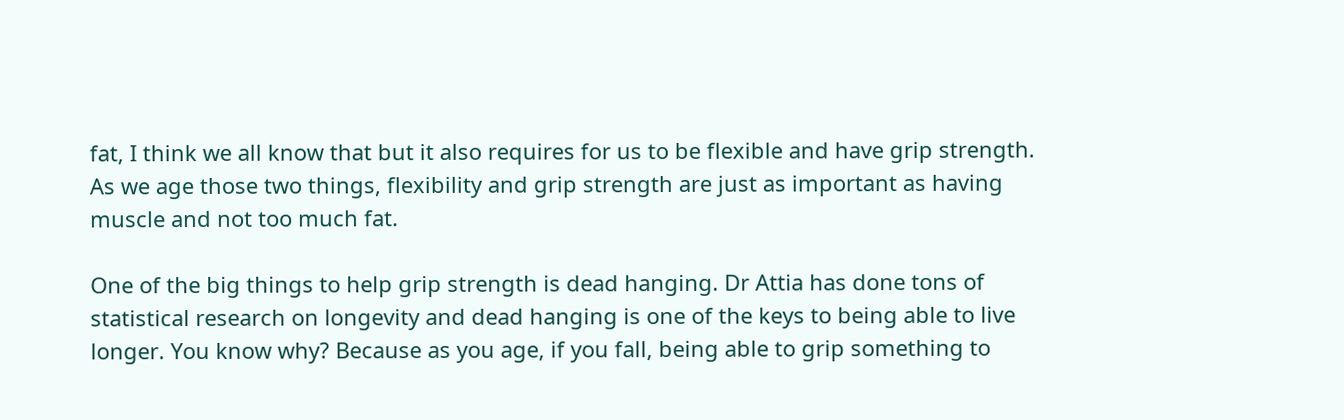fat, I think we all know that but it also requires for us to be flexible and have grip strength. As we age those two things, flexibility and grip strength are just as important as having muscle and not too much fat.

One of the big things to help grip strength is dead hanging. Dr Attia has done tons of statistical research on longevity and dead hanging is one of the keys to being able to live longer. You know why? Because as you age, if you fall, being able to grip something to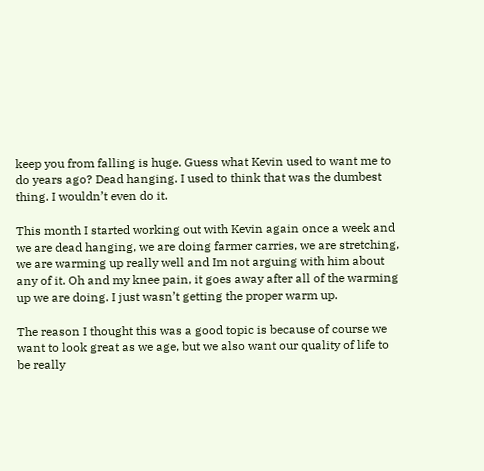keep you from falling is huge. Guess what Kevin used to want me to do years ago? Dead hanging. I used to think that was the dumbest thing. I wouldn’t even do it.

This month I started working out with Kevin again once a week and we are dead hanging, we are doing farmer carries, we are stretching, we are warming up really well and Im not arguing with him about any of it. Oh and my knee pain, it goes away after all of the warming up we are doing. I just wasn’t getting the proper warm up.

The reason I thought this was a good topic is because of course we want to look great as we age, but we also want our quality of life to be really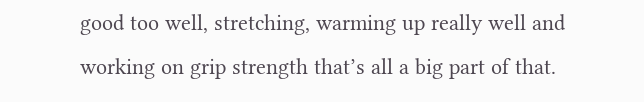good too well, stretching, warming up really well and working on grip strength that’s all a big part of that.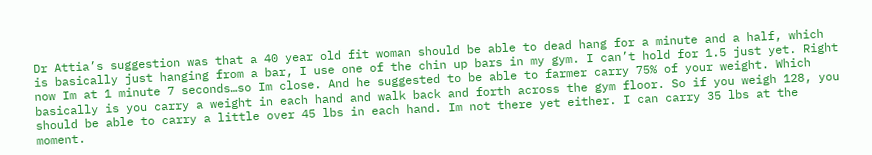Dr Attia’s suggestion was that a 40 year old fit woman should be able to dead hang for a minute and a half, which is basically just hanging from a bar, I use one of the chin up bars in my gym. I can’t hold for 1.5 just yet. Right now Im at 1 minute 7 seconds…so Im close. And he suggested to be able to farmer carry 75% of your weight. Which basically is you carry a weight in each hand and walk back and forth across the gym floor. So if you weigh 128, you should be able to carry a little over 45 lbs in each hand. Im not there yet either. I can carry 35 lbs at the moment.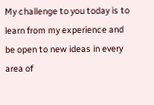My challenge to you today is to learn from my experience and be open to new ideas in every area of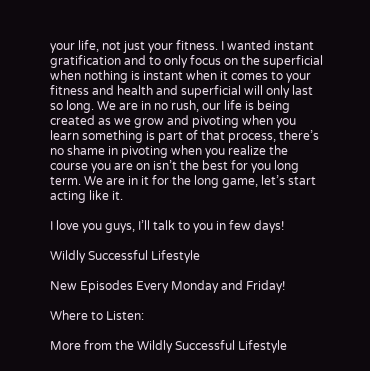your life, not just your fitness. I wanted instant gratification and to only focus on the superficial when nothing is instant when it comes to your fitness and health and superficial will only last so long. We are in no rush, our life is being created as we grow and pivoting when you learn something is part of that process, there’s no shame in pivoting when you realize the course you are on isn’t the best for you long term. We are in it for the long game, let’s start acting like it.

I love you guys, I’ll talk to you in few days!

Wildly Successful Lifestyle

New Episodes Every Monday and Friday!

Where to Listen:

More from the Wildly Successful Lifestyle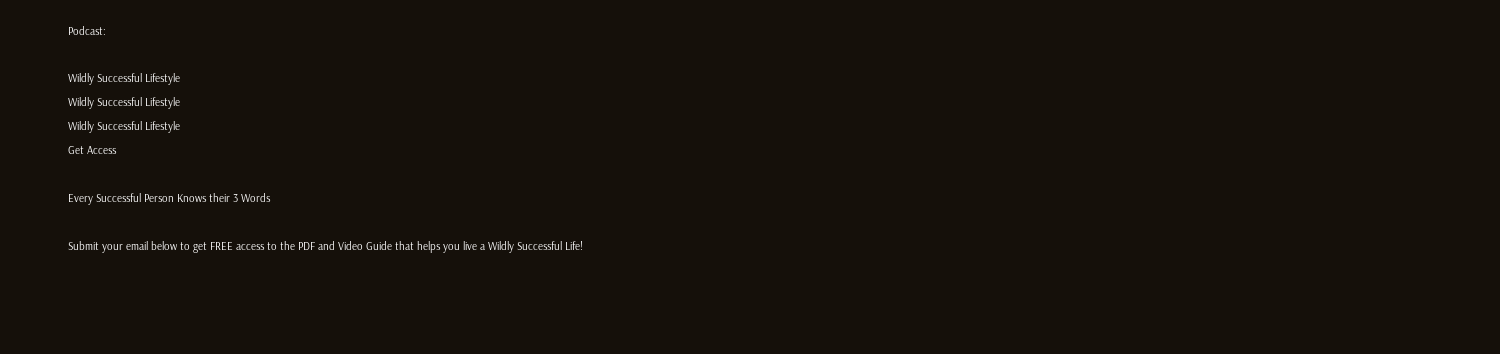Podcast:

Wildly Successful Lifestyle
Wildly Successful Lifestyle
Wildly Successful Lifestyle
Get Access

Every Successful Person Knows their 3 Words

Submit your email below to get FREE access to the PDF and Video Guide that helps you live a Wildly Successful Life!